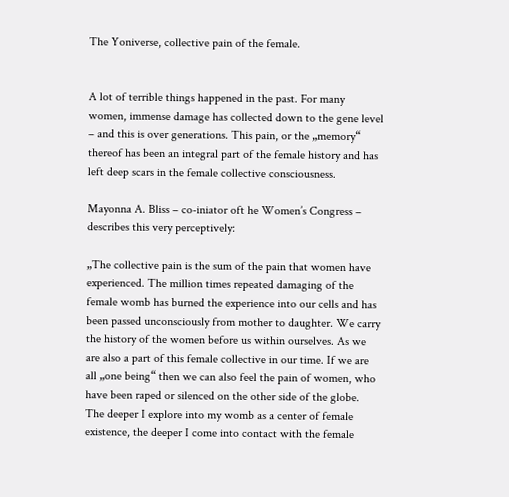The Yoniverse, collective pain of the female.


A lot of terrible things happened in the past. For many women, immense damage has collected down to the gene level – and this is over generations. This pain, or the „memory“ thereof has been an integral part of the female history and has left deep scars in the female collective consciousness.

Mayonna A. Bliss – co-iniator oft he Women’s Congress – describes this very perceptively:

„The collective pain is the sum of the pain that women have experienced. The million times repeated damaging of the female womb has burned the experience into our cells and has been passed unconsciously from mother to daughter. We carry the history of the women before us within ourselves. As we are also a part of this female collective in our time. If we are all „one being“ then we can also feel the pain of women, who have been raped or silenced on the other side of the globe. The deeper I explore into my womb as a center of female existence, the deeper I come into contact with the female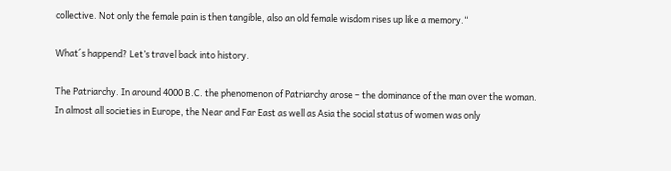collective. Not only the female pain is then tangible, also an old female wisdom rises up like a memory.“

What´s happend? Let’s travel back into history.

The Patriarchy. In around 4000 B.C. the phenomenon of Patriarchy arose – the dominance of the man over the woman. In almost all societies in Europe, the Near and Far East as well as Asia the social status of women was only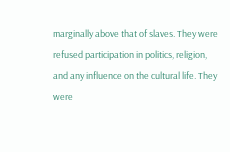marginally above that of slaves. They were refused participation in politics, religion, and any influence on the cultural life. They were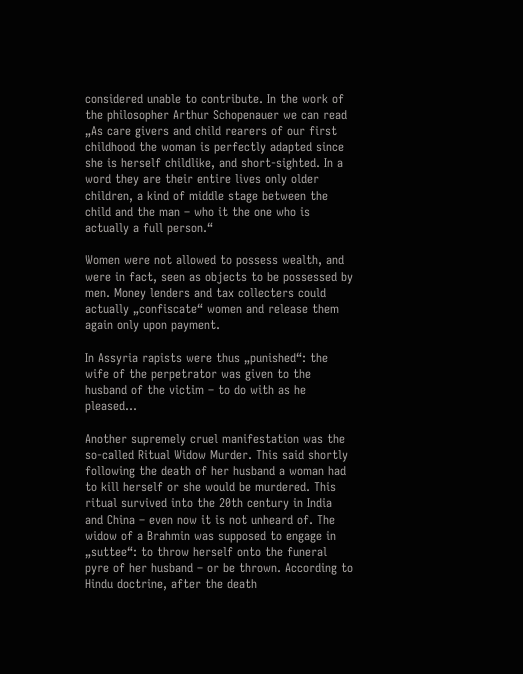considered unable to contribute. In the work of the philosopher Arthur Schopenauer we can read „As care givers and child rearers of our first childhood the woman is perfectly adapted since she is herself childlike, and short-sighted. In a word they are their entire lives only older children, a kind of middle stage between the child and the man – who it the one who is actually a full person.“

Women were not allowed to possess wealth, and were in fact, seen as objects to be possessed by men. Money lenders and tax collecters could actually „confiscate“ women and release them again only upon payment.

In Assyria rapists were thus „punished“: the wife of the perpetrator was given to the husband of the victim – to do with as he pleased…

Another supremely cruel manifestation was the so-called Ritual Widow Murder. This said shortly following the death of her husband a woman had to kill herself or she would be murdered. This ritual survived into the 20th century in India and China – even now it is not unheard of. The widow of a Brahmin was supposed to engage in „suttee“: to throw herself onto the funeral pyre of her husband – or be thrown. According to Hindu doctrine, after the death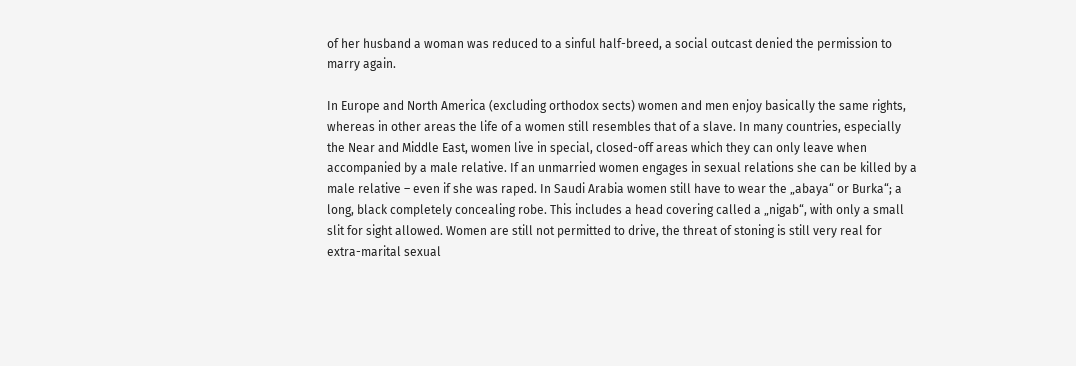of her husband a woman was reduced to a sinful half-breed, a social outcast denied the permission to marry again.

In Europe and North America (excluding orthodox sects) women and men enjoy basically the same rights, whereas in other areas the life of a women still resembles that of a slave. In many countries, especially the Near and Middle East, women live in special, closed-off areas which they can only leave when accompanied by a male relative. If an unmarried women engages in sexual relations she can be killed by a male relative – even if she was raped. In Saudi Arabia women still have to wear the „abaya“ or Burka“; a long, black completely concealing robe. This includes a head covering called a „nigab“, with only a small slit for sight allowed. Women are still not permitted to drive, the threat of stoning is still very real for extra-marital sexual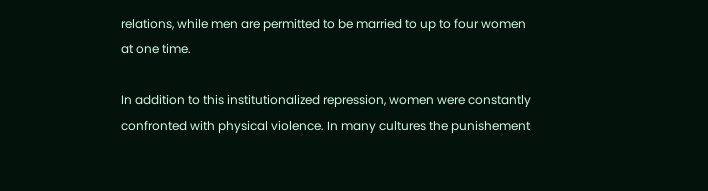relations, while men are permitted to be married to up to four women at one time.

In addition to this institutionalized repression, women were constantly confronted with physical violence. In many cultures the punishement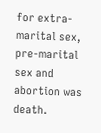for extra-marital sex, pre-marital sex and abortion was death.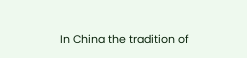In China the tradition of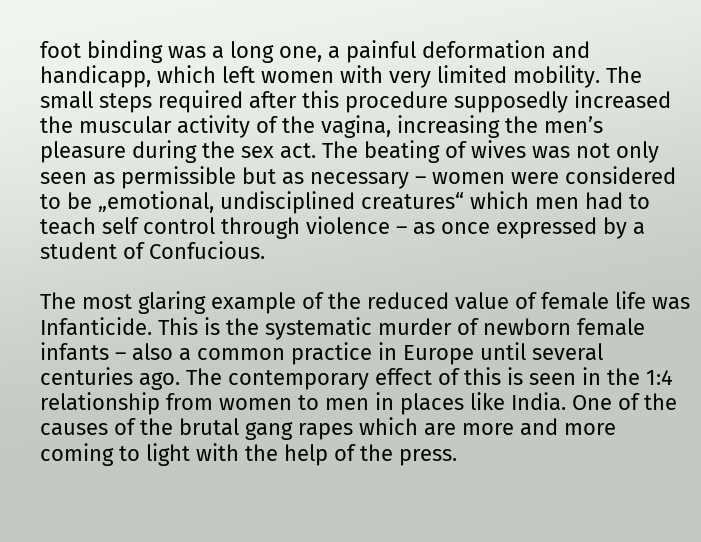foot binding was a long one, a painful deformation and handicapp, which left women with very limited mobility. The small steps required after this procedure supposedly increased the muscular activity of the vagina, increasing the men’s pleasure during the sex act. The beating of wives was not only seen as permissible but as necessary – women were considered to be „emotional, undisciplined creatures“ which men had to teach self control through violence – as once expressed by a student of Confucious.

The most glaring example of the reduced value of female life was Infanticide. This is the systematic murder of newborn female infants – also a common practice in Europe until several centuries ago. The contemporary effect of this is seen in the 1:4 relationship from women to men in places like India. One of the causes of the brutal gang rapes which are more and more coming to light with the help of the press.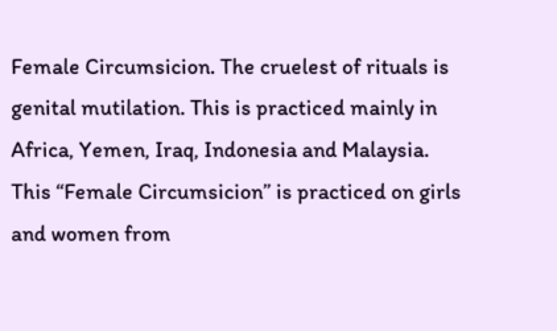Female Circumsicion. The cruelest of rituals is genital mutilation. This is practiced mainly in Africa, Yemen, Iraq, Indonesia and Malaysia. This “Female Circumsicion” is practiced on girls and women from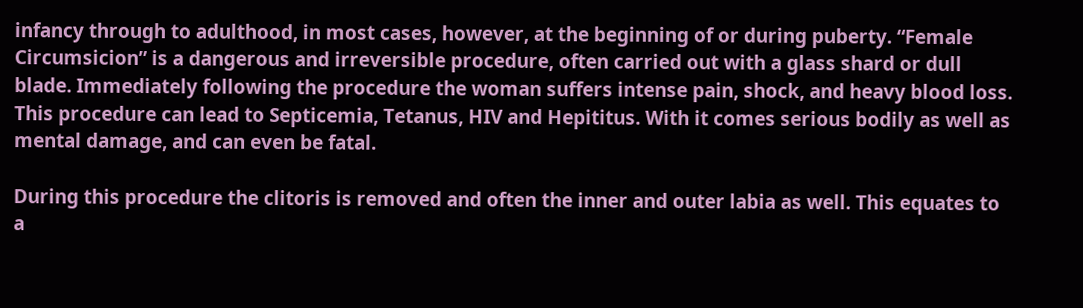infancy through to adulthood, in most cases, however, at the beginning of or during puberty. “Female Circumsicion” is a dangerous and irreversible procedure, often carried out with a glass shard or dull blade. Immediately following the procedure the woman suffers intense pain, shock, and heavy blood loss. This procedure can lead to Septicemia, Tetanus, HIV and Hepititus. With it comes serious bodily as well as mental damage, and can even be fatal.

During this procedure the clitoris is removed and often the inner and outer labia as well. This equates to a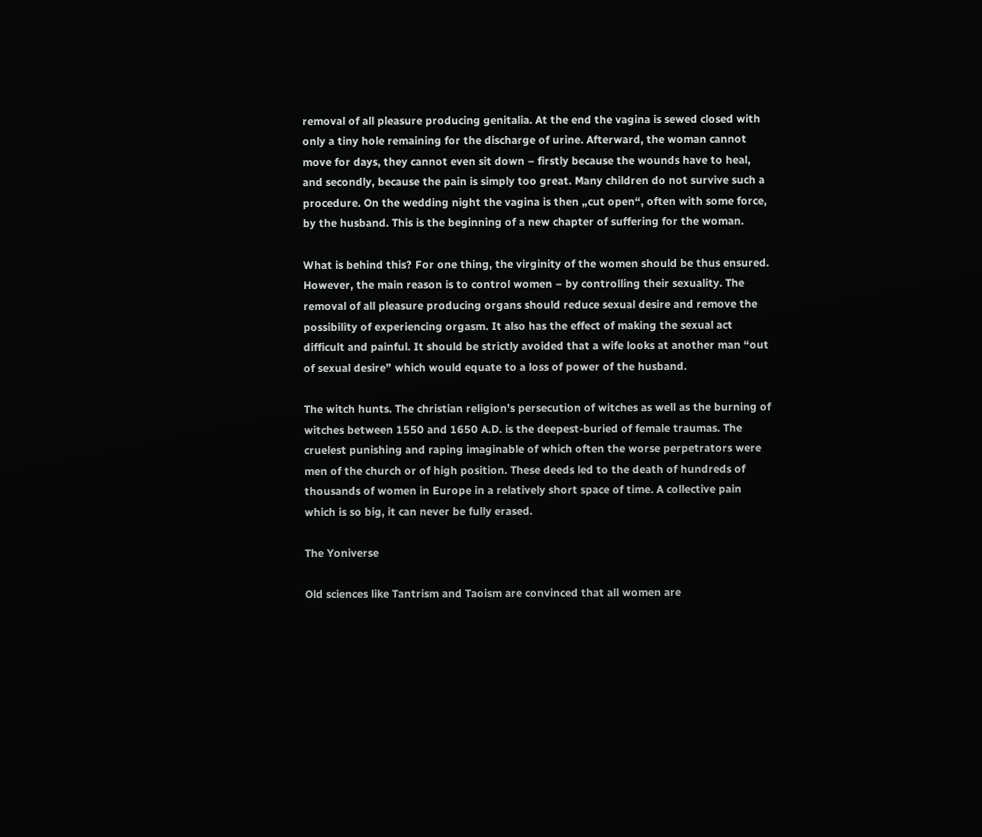removal of all pleasure producing genitalia. At the end the vagina is sewed closed with only a tiny hole remaining for the discharge of urine. Afterward, the woman cannot move for days, they cannot even sit down – firstly because the wounds have to heal, and secondly, because the pain is simply too great. Many children do not survive such a procedure. On the wedding night the vagina is then „cut open“, often with some force, by the husband. This is the beginning of a new chapter of suffering for the woman.

What is behind this? For one thing, the virginity of the women should be thus ensured. However, the main reason is to control women – by controlling their sexuality. The removal of all pleasure producing organs should reduce sexual desire and remove the possibility of experiencing orgasm. It also has the effect of making the sexual act difficult and painful. It should be strictly avoided that a wife looks at another man “out of sexual desire” which would equate to a loss of power of the husband.

The witch hunts. The christian religion’s persecution of witches as well as the burning of witches between 1550 and 1650 A.D. is the deepest-buried of female traumas. The cruelest punishing and raping imaginable of which often the worse perpetrators were men of the church or of high position. These deeds led to the death of hundreds of thousands of women in Europe in a relatively short space of time. A collective pain which is so big, it can never be fully erased.

The Yoniverse

Old sciences like Tantrism and Taoism are convinced that all women are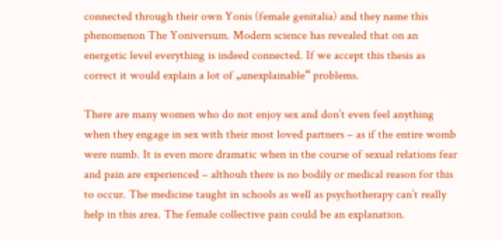connected through their own Yonis (female genitalia) and they name this phenomenon The Yoniversum. Modern science has revealed that on an energetic level everything is indeed connected. If we accept this thesis as correct it would explain a lot of „unexplainable“ problems.

There are many women who do not enjoy sex and don’t even feel anything when they engage in sex with their most loved partners – as if the entire womb were numb. It is even more dramatic when in the course of sexual relations fear and pain are experienced – althouh there is no bodily or medical reason for this to occur. The medicine taught in schools as well as psychotherapy can’t really help in this area. The female collective pain could be an explanation.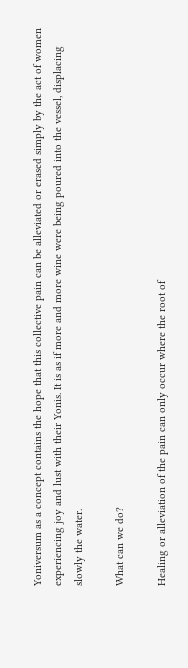Yoniversum as a concept contains the hope that this collective pain can be alleviated or erased simply by the act of women experiencing joy and lust with their Yonis. It is as if more and more wine were being poured into the vessel, displacing slowly the water.

What can we do?

Healing or alleviation of the pain can only occur where the root of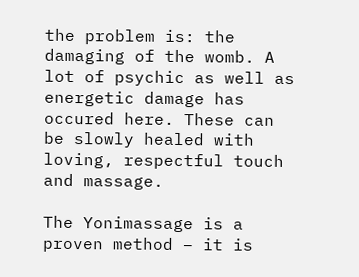the problem is: the damaging of the womb. A lot of psychic as well as energetic damage has occured here. These can be slowly healed with loving, respectful touch and massage.

The Yonimassage is a proven method – it is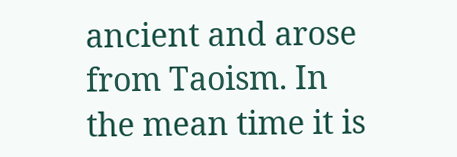ancient and arose from Taoism. In the mean time it is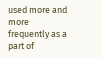used more and more frequently as a part of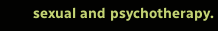sexual and psychotherapy.